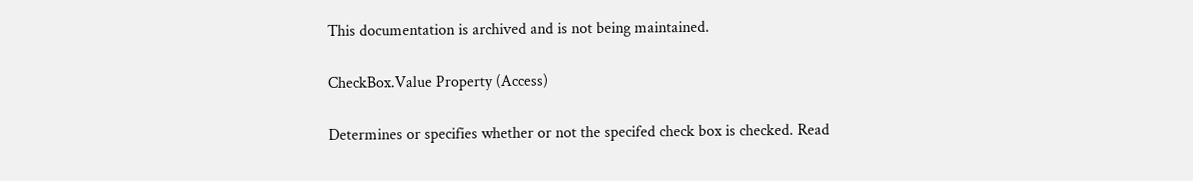This documentation is archived and is not being maintained.

CheckBox.Value Property (Access)

Determines or specifies whether or not the specifed check box is checked. Read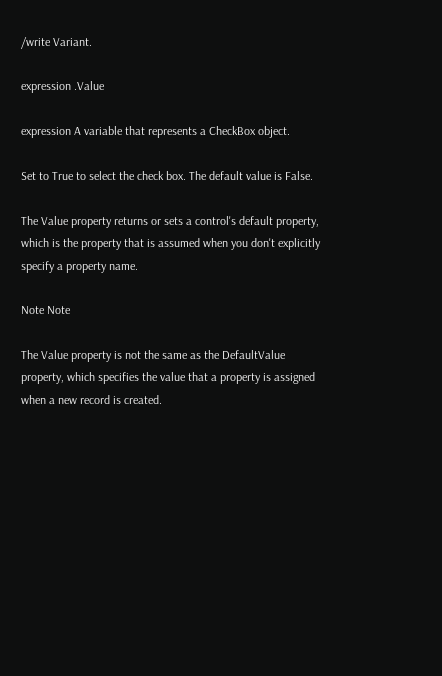/write Variant.

expression .Value

expression A variable that represents a CheckBox object.

Set to True to select the check box. The default value is False.

The Value property returns or sets a control's default property, which is the property that is assumed when you don't explicitly specify a property name.

Note Note

The Value property is not the same as the DefaultValue property, which specifies the value that a property is assigned when a new record is created.